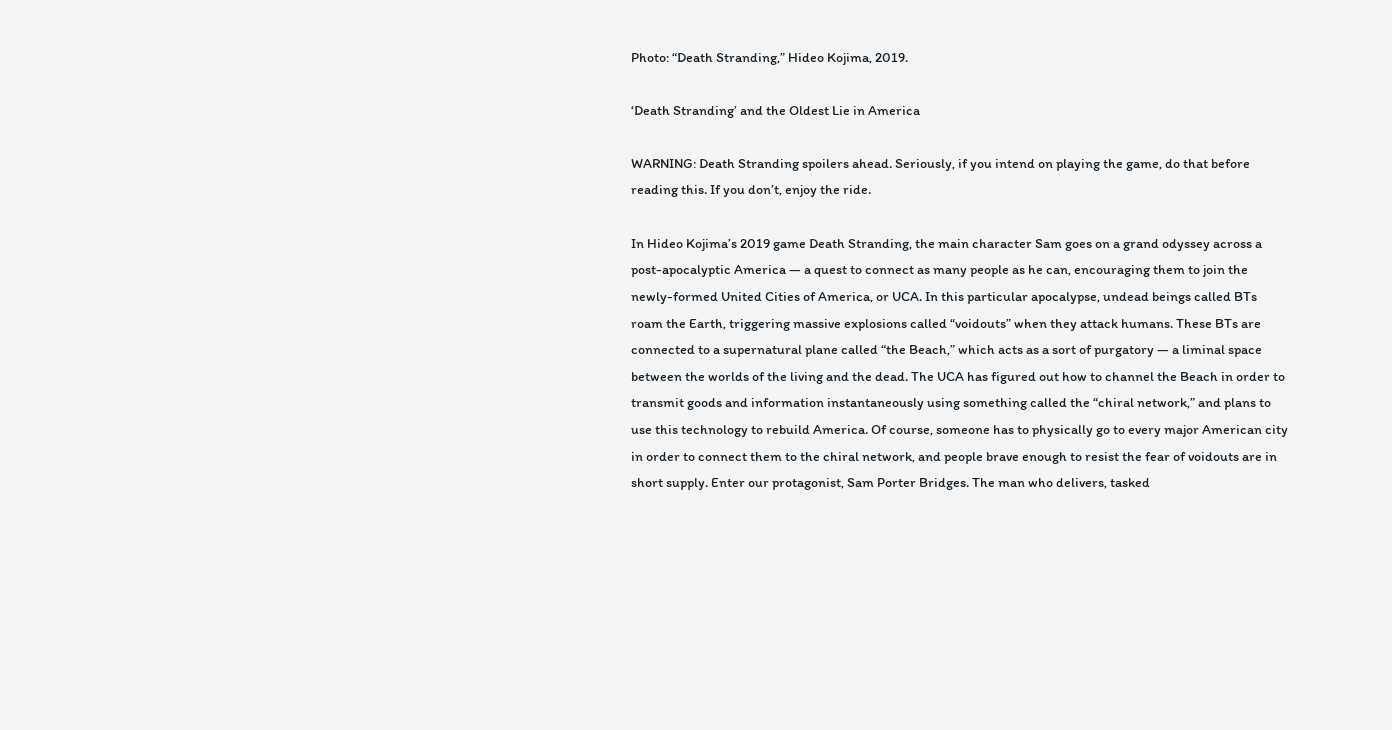Photo: “Death Stranding,” Hideo Kojima, 2019.

‘Death Stranding’ and the Oldest Lie in America

WARNING: Death Stranding spoilers ahead. Seriously, if you intend on playing the game, do that before reading this. If you don’t, enjoy the ride.

In Hideo Kojima’s 2019 game Death Stranding, the main character Sam goes on a grand odyssey across a post-apocalyptic America — a quest to connect as many people as he can, encouraging them to join the newly-formed United Cities of America, or UCA. In this particular apocalypse, undead beings called BTs roam the Earth, triggering massive explosions called “voidouts” when they attack humans. These BTs are connected to a supernatural plane called “the Beach,” which acts as a sort of purgatory — a liminal space between the worlds of the living and the dead. The UCA has figured out how to channel the Beach in order to transmit goods and information instantaneously using something called the “chiral network,” and plans to use this technology to rebuild America. Of course, someone has to physically go to every major American city in order to connect them to the chiral network, and people brave enough to resist the fear of voidouts are in short supply. Enter our protagonist, Sam Porter Bridges. The man who delivers, tasked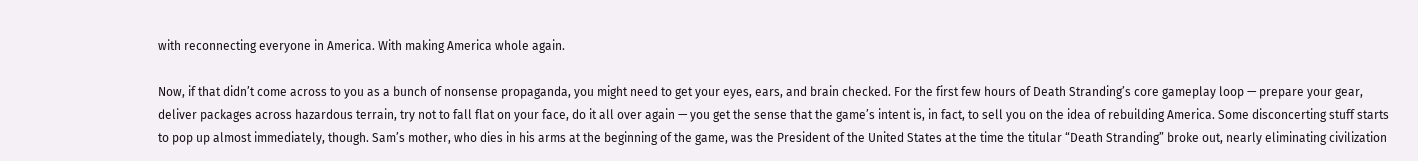with reconnecting everyone in America. With making America whole again.

Now, if that didn’t come across to you as a bunch of nonsense propaganda, you might need to get your eyes, ears, and brain checked. For the first few hours of Death Stranding’s core gameplay loop — prepare your gear, deliver packages across hazardous terrain, try not to fall flat on your face, do it all over again — you get the sense that the game’s intent is, in fact, to sell you on the idea of rebuilding America. Some disconcerting stuff starts to pop up almost immediately, though. Sam’s mother, who dies in his arms at the beginning of the game, was the President of the United States at the time the titular “Death Stranding” broke out, nearly eliminating civilization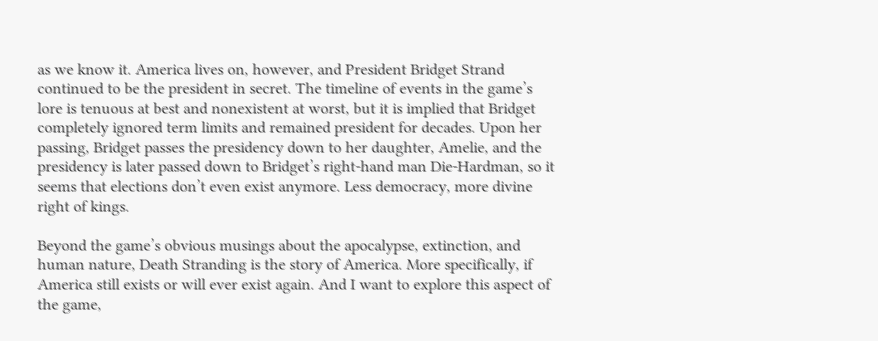as we know it. America lives on, however, and President Bridget Strand continued to be the president in secret. The timeline of events in the game’s lore is tenuous at best and nonexistent at worst, but it is implied that Bridget completely ignored term limits and remained president for decades. Upon her passing, Bridget passes the presidency down to her daughter, Amelie, and the presidency is later passed down to Bridget’s right-hand man Die-Hardman, so it seems that elections don’t even exist anymore. Less democracy, more divine right of kings.

Beyond the game’s obvious musings about the apocalypse, extinction, and human nature, Death Stranding is the story of America. More specifically, if America still exists or will ever exist again. And I want to explore this aspect of the game,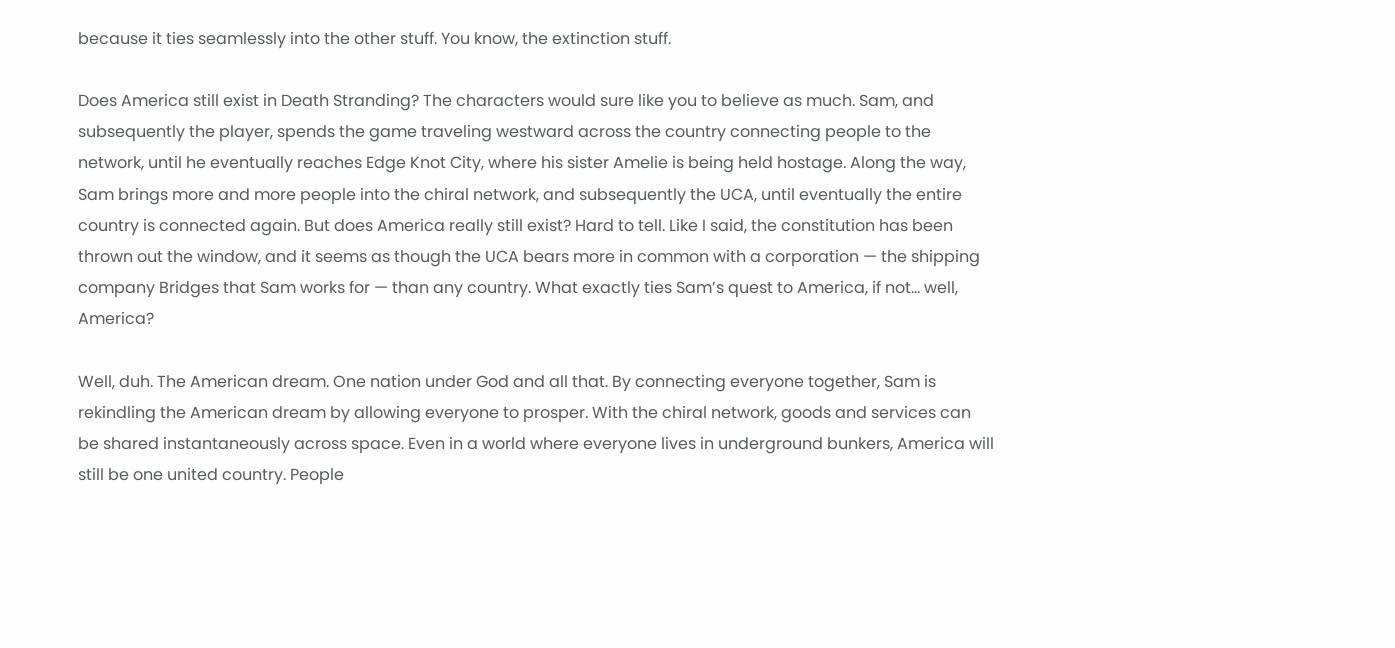because it ties seamlessly into the other stuff. You know, the extinction stuff.

Does America still exist in Death Stranding? The characters would sure like you to believe as much. Sam, and subsequently the player, spends the game traveling westward across the country connecting people to the network, until he eventually reaches Edge Knot City, where his sister Amelie is being held hostage. Along the way, Sam brings more and more people into the chiral network, and subsequently the UCA, until eventually the entire country is connected again. But does America really still exist? Hard to tell. Like I said, the constitution has been thrown out the window, and it seems as though the UCA bears more in common with a corporation — the shipping company Bridges that Sam works for — than any country. What exactly ties Sam’s quest to America, if not… well, America?

Well, duh. The American dream. One nation under God and all that. By connecting everyone together, Sam is rekindling the American dream by allowing everyone to prosper. With the chiral network, goods and services can be shared instantaneously across space. Even in a world where everyone lives in underground bunkers, America will still be one united country. People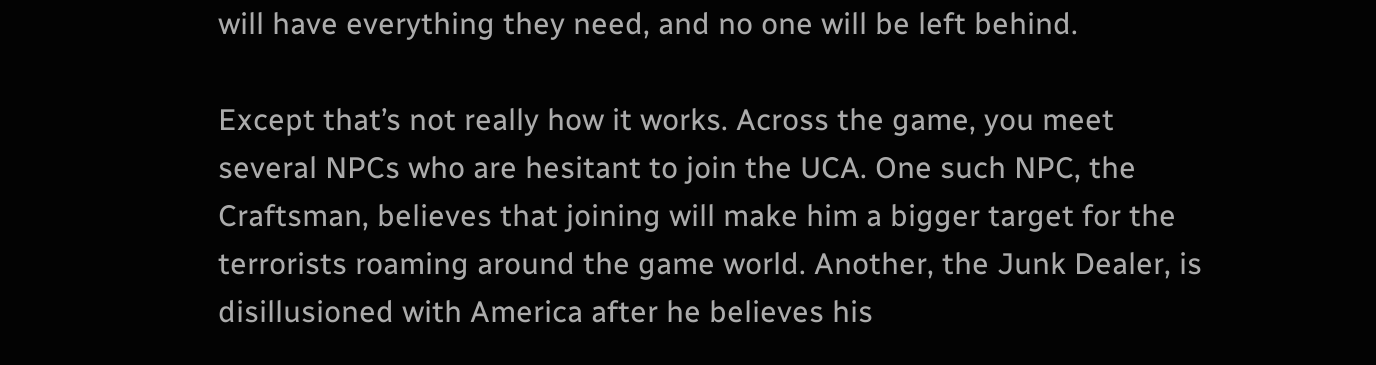will have everything they need, and no one will be left behind.

Except that’s not really how it works. Across the game, you meet several NPCs who are hesitant to join the UCA. One such NPC, the Craftsman, believes that joining will make him a bigger target for the terrorists roaming around the game world. Another, the Junk Dealer, is disillusioned with America after he believes his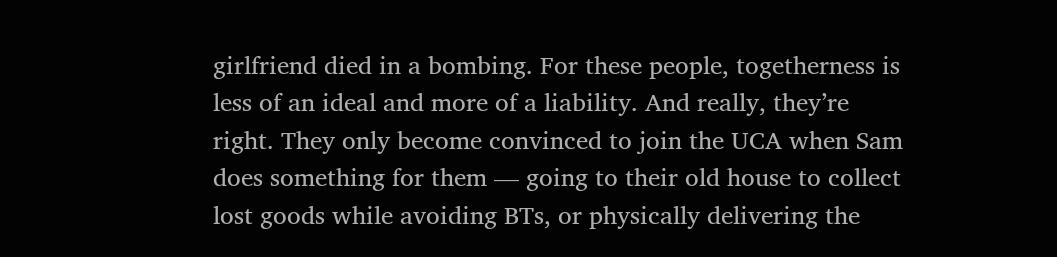girlfriend died in a bombing. For these people, togetherness is less of an ideal and more of a liability. And really, they’re right. They only become convinced to join the UCA when Sam does something for them — going to their old house to collect lost goods while avoiding BTs, or physically delivering the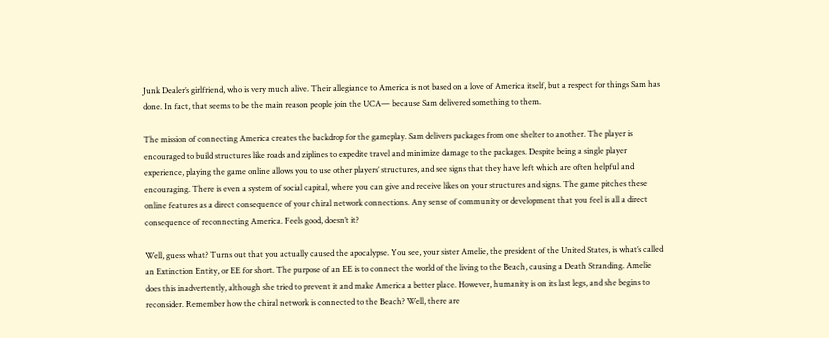Junk Dealer’s girlfriend, who is very much alive. Their allegiance to America is not based on a love of America itself, but a respect for things Sam has done. In fact, that seems to be the main reason people join the UCA— because Sam delivered something to them.

The mission of connecting America creates the backdrop for the gameplay. Sam delivers packages from one shelter to another. The player is encouraged to build structures like roads and ziplines to expedite travel and minimize damage to the packages. Despite being a single player experience, playing the game online allows you to use other players’ structures, and see signs that they have left which are often helpful and encouraging. There is even a system of social capital, where you can give and receive likes on your structures and signs. The game pitches these online features as a direct consequence of your chiral network connections. Any sense of community or development that you feel is all a direct consequence of reconnecting America. Feels good, doesn’t it?

Well, guess what? Turns out that you actually caused the apocalypse. You see, your sister Amelie, the president of the United States, is what’s called an Extinction Entity, or EE for short. The purpose of an EE is to connect the world of the living to the Beach, causing a Death Stranding. Amelie does this inadvertently, although she tried to prevent it and make America a better place. However, humanity is on its last legs, and she begins to reconsider. Remember how the chiral network is connected to the Beach? Well, there are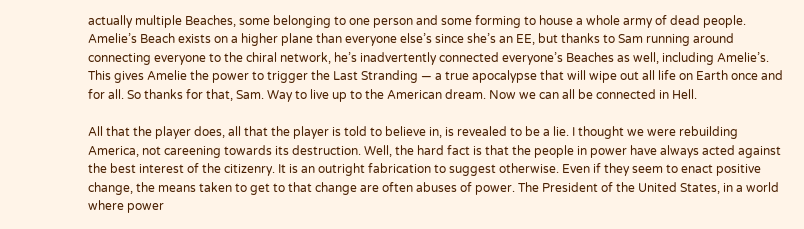actually multiple Beaches, some belonging to one person and some forming to house a whole army of dead people. Amelie’s Beach exists on a higher plane than everyone else’s since she’s an EE, but thanks to Sam running around connecting everyone to the chiral network, he’s inadvertently connected everyone’s Beaches as well, including Amelie’s. This gives Amelie the power to trigger the Last Stranding — a true apocalypse that will wipe out all life on Earth once and for all. So thanks for that, Sam. Way to live up to the American dream. Now we can all be connected in Hell.

All that the player does, all that the player is told to believe in, is revealed to be a lie. I thought we were rebuilding America, not careening towards its destruction. Well, the hard fact is that the people in power have always acted against the best interest of the citizenry. It is an outright fabrication to suggest otherwise. Even if they seem to enact positive change, the means taken to get to that change are often abuses of power. The President of the United States, in a world where power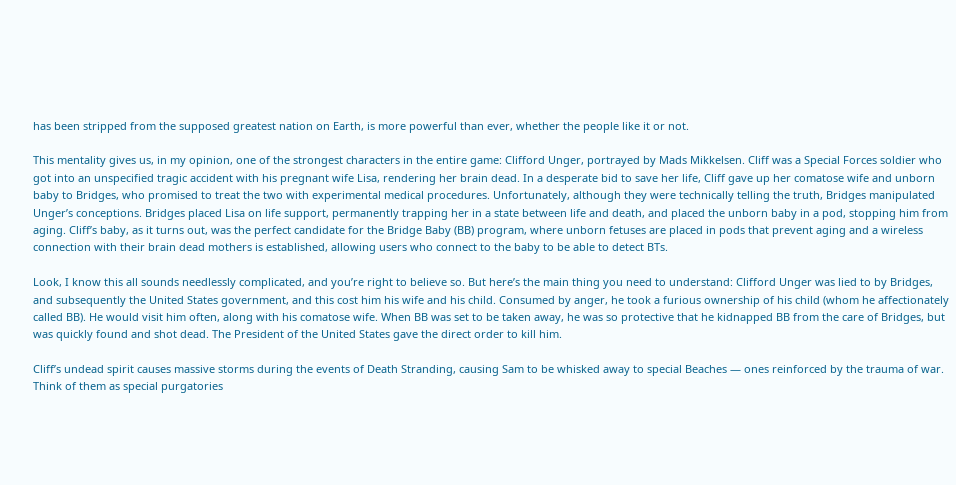has been stripped from the supposed greatest nation on Earth, is more powerful than ever, whether the people like it or not.

This mentality gives us, in my opinion, one of the strongest characters in the entire game: Clifford Unger, portrayed by Mads Mikkelsen. Cliff was a Special Forces soldier who got into an unspecified tragic accident with his pregnant wife Lisa, rendering her brain dead. In a desperate bid to save her life, Cliff gave up her comatose wife and unborn baby to Bridges, who promised to treat the two with experimental medical procedures. Unfortunately, although they were technically telling the truth, Bridges manipulated Unger’s conceptions. Bridges placed Lisa on life support, permanently trapping her in a state between life and death, and placed the unborn baby in a pod, stopping him from aging. Cliff’s baby, as it turns out, was the perfect candidate for the Bridge Baby (BB) program, where unborn fetuses are placed in pods that prevent aging and a wireless connection with their brain dead mothers is established, allowing users who connect to the baby to be able to detect BTs.

Look, I know this all sounds needlessly complicated, and you’re right to believe so. But here’s the main thing you need to understand: Clifford Unger was lied to by Bridges, and subsequently the United States government, and this cost him his wife and his child. Consumed by anger, he took a furious ownership of his child (whom he affectionately called BB). He would visit him often, along with his comatose wife. When BB was set to be taken away, he was so protective that he kidnapped BB from the care of Bridges, but was quickly found and shot dead. The President of the United States gave the direct order to kill him.

Cliff’s undead spirit causes massive storms during the events of Death Stranding, causing Sam to be whisked away to special Beaches — ones reinforced by the trauma of war. Think of them as special purgatories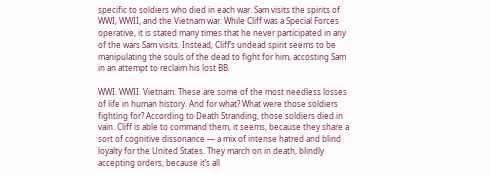specific to soldiers who died in each war. Sam visits the spirits of WWI, WWII, and the Vietnam war. While Cliff was a Special Forces operative, it is stated many times that he never participated in any of the wars Sam visits. Instead, Cliff’s undead spirit seems to be manipulating the souls of the dead to fight for him, accosting Sam in an attempt to reclaim his lost BB.

WWI. WWII. Vietnam. These are some of the most needless losses of life in human history. And for what? What were those soldiers fighting for? According to Death Stranding, those soldiers died in vain. Cliff is able to command them, it seems, because they share a sort of cognitive dissonance — a mix of intense hatred and blind loyalty for the United States. They march on in death, blindly accepting orders, because it’s all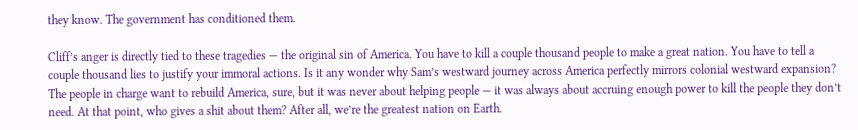they know. The government has conditioned them.

Cliff’s anger is directly tied to these tragedies — the original sin of America. You have to kill a couple thousand people to make a great nation. You have to tell a couple thousand lies to justify your immoral actions. Is it any wonder why Sam’s westward journey across America perfectly mirrors colonial westward expansion? The people in charge want to rebuild America, sure, but it was never about helping people — it was always about accruing enough power to kill the people they don’t need. At that point, who gives a shit about them? After all, we’re the greatest nation on Earth.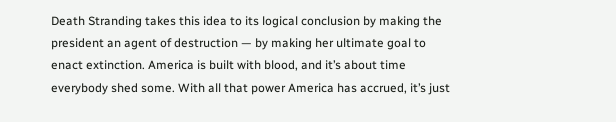Death Stranding takes this idea to its logical conclusion by making the president an agent of destruction — by making her ultimate goal to enact extinction. America is built with blood, and it’s about time everybody shed some. With all that power America has accrued, it’s just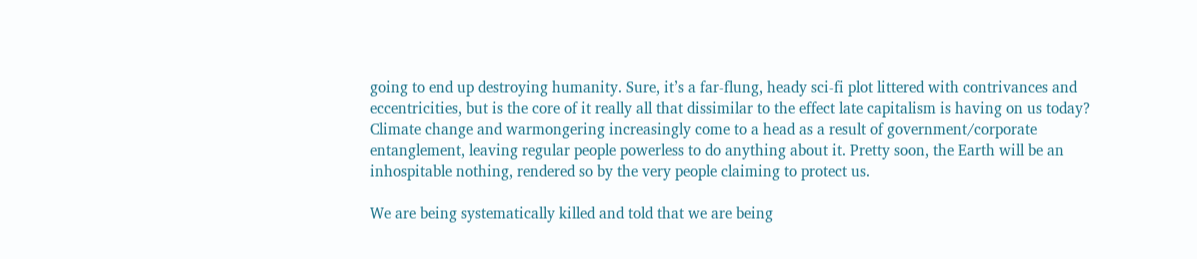going to end up destroying humanity. Sure, it’s a far-flung, heady sci-fi plot littered with contrivances and eccentricities, but is the core of it really all that dissimilar to the effect late capitalism is having on us today? Climate change and warmongering increasingly come to a head as a result of government/corporate entanglement, leaving regular people powerless to do anything about it. Pretty soon, the Earth will be an inhospitable nothing, rendered so by the very people claiming to protect us.

We are being systematically killed and told that we are being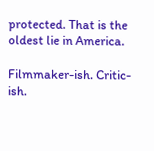protected. That is the oldest lie in America.

Filmmaker-ish. Critic-ish.